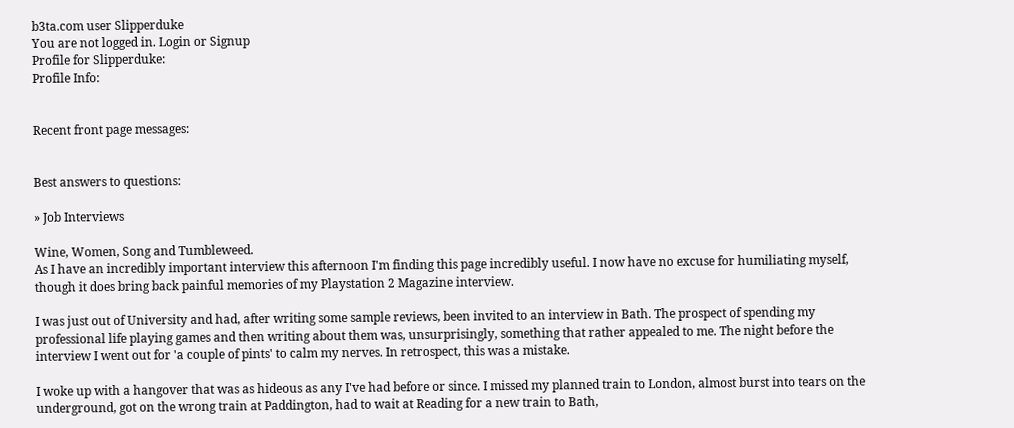b3ta.com user Slipperduke
You are not logged in. Login or Signup
Profile for Slipperduke:
Profile Info:


Recent front page messages:


Best answers to questions:

» Job Interviews

Wine, Women, Song and Tumbleweed.
As I have an incredibly important interview this afternoon I'm finding this page incredibly useful. I now have no excuse for humiliating myself, though it does bring back painful memories of my Playstation 2 Magazine interview.

I was just out of University and had, after writing some sample reviews, been invited to an interview in Bath. The prospect of spending my professional life playing games and then writing about them was, unsurprisingly, something that rather appealed to me. The night before the interview I went out for 'a couple of pints' to calm my nerves. In retrospect, this was a mistake.

I woke up with a hangover that was as hideous as any I've had before or since. I missed my planned train to London, almost burst into tears on the underground, got on the wrong train at Paddington, had to wait at Reading for a new train to Bath,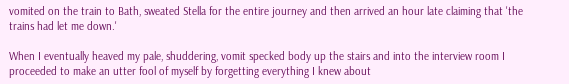vomited on the train to Bath, sweated Stella for the entire journey and then arrived an hour late claiming that 'the trains had let me down.'

When I eventually heaved my pale, shuddering, vomit specked body up the stairs and into the interview room I proceeded to make an utter fool of myself by forgetting everything I knew about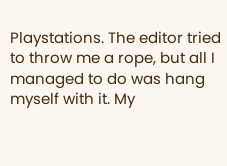Playstations. The editor tried to throw me a rope, but all I managed to do was hang myself with it. My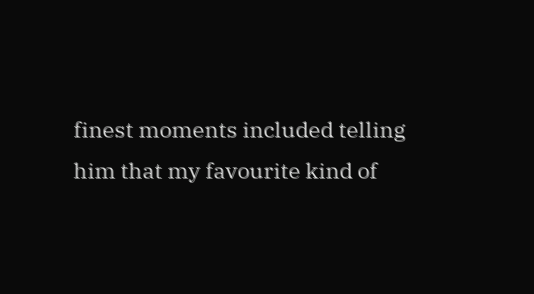finest moments included telling him that my favourite kind of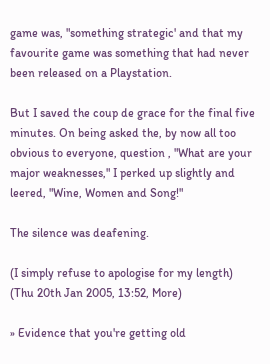game was, "something strategic' and that my favourite game was something that had never been released on a Playstation.

But I saved the coup de grace for the final five minutes. On being asked the, by now all too obvious to everyone, question , "What are your major weaknesses," I perked up slightly and leered, "Wine, Women and Song!"

The silence was deafening.

(I simply refuse to apologise for my length)
(Thu 20th Jan 2005, 13:52, More)

» Evidence that you're getting old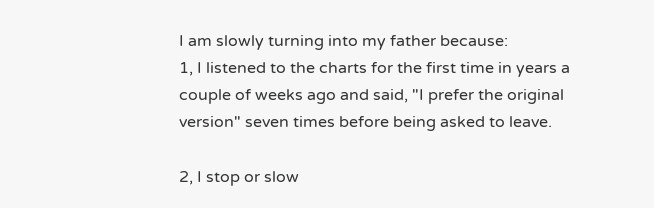I am slowly turning into my father because:
1, I listened to the charts for the first time in years a couple of weeks ago and said, "I prefer the original version" seven times before being asked to leave.

2, I stop or slow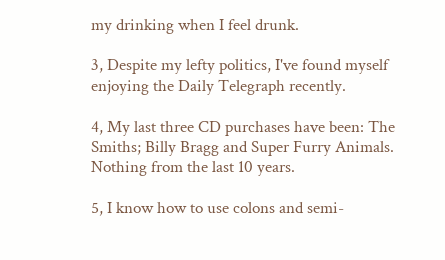my drinking when I feel drunk.

3, Despite my lefty politics, I've found myself enjoying the Daily Telegraph recently.

4, My last three CD purchases have been: The Smiths; Billy Bragg and Super Furry Animals. Nothing from the last 10 years.

5, I know how to use colons and semi-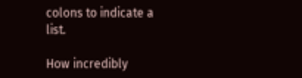colons to indicate a list.

How incredibly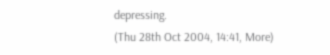depressing.
(Thu 28th Oct 2004, 14:41, More)